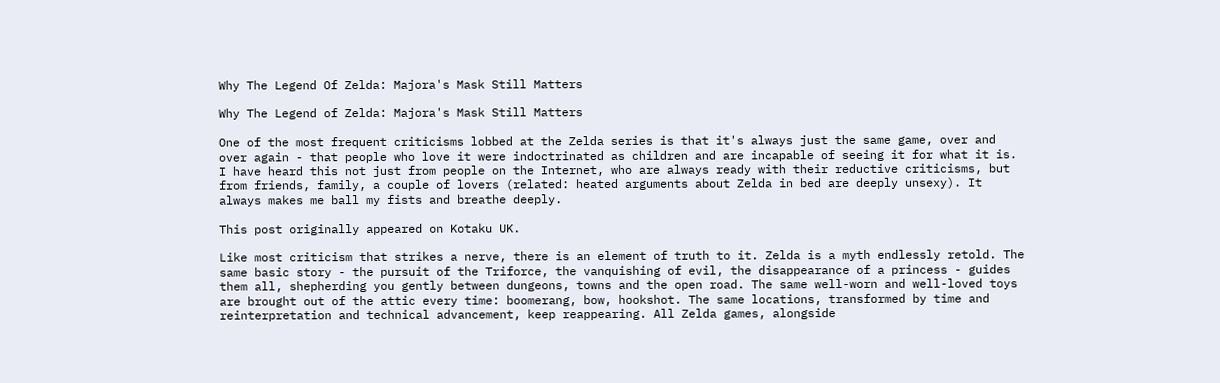Why The Legend Of Zelda: Majora's Mask Still Matters

Why The Legend of Zelda: Majora's Mask Still Matters

One of the most frequent criticisms lobbed at the Zelda series is that it's always just the same game, over and over again - that people who love it were indoctrinated as children and are incapable of seeing it for what it is. I have heard this not just from people on the Internet, who are always ready with their reductive criticisms, but from friends, family, a couple of lovers (related: heated arguments about Zelda in bed are deeply unsexy). It always makes me ball my fists and breathe deeply.

This post originally appeared on Kotaku UK.

Like most criticism that strikes a nerve, there is an element of truth to it. Zelda is a myth endlessly retold. The same basic story - the pursuit of the Triforce, the vanquishing of evil, the disappearance of a princess - guides them all, shepherding you gently between dungeons, towns and the open road. The same well-worn and well-loved toys are brought out of the attic every time: boomerang, bow, hookshot. The same locations, transformed by time and reinterpretation and technical advancement, keep reappearing. All Zelda games, alongside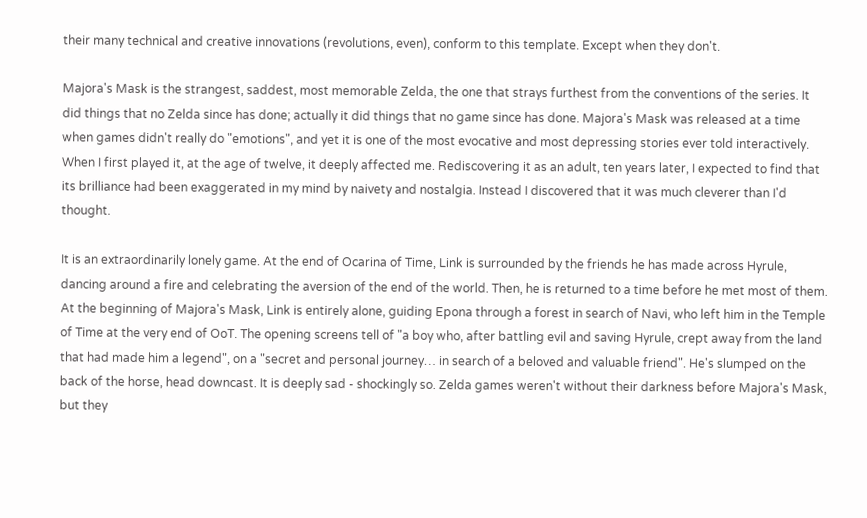their many technical and creative innovations (revolutions, even), conform to this template. Except when they don't.

Majora's Mask is the strangest, saddest, most memorable Zelda, the one that strays furthest from the conventions of the series. It did things that no Zelda since has done; actually it did things that no game since has done. Majora's Mask was released at a time when games didn't really do "emotions", and yet it is one of the most evocative and most depressing stories ever told interactively. When I first played it, at the age of twelve, it deeply affected me. Rediscovering it as an adult, ten years later, I expected to find that its brilliance had been exaggerated in my mind by naivety and nostalgia. Instead I discovered that it was much cleverer than I'd thought.

It is an extraordinarily lonely game. At the end of Ocarina of Time, Link is surrounded by the friends he has made across Hyrule, dancing around a fire and celebrating the aversion of the end of the world. Then, he is returned to a time before he met most of them. At the beginning of Majora's Mask, Link is entirely alone, guiding Epona through a forest in search of Navi, who left him in the Temple of Time at the very end of OoT. The opening screens tell of "a boy who, after battling evil and saving Hyrule, crept away from the land that had made him a legend", on a "secret and personal journey… in search of a beloved and valuable friend". He's slumped on the back of the horse, head downcast. It is deeply sad - shockingly so. Zelda games weren't without their darkness before Majora's Mask, but they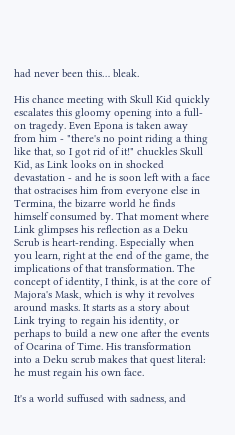had never been this… bleak.

His chance meeting with Skull Kid quickly escalates this gloomy opening into a full-on tragedy. Even Epona is taken away from him - "there's no point riding a thing like that, so I got rid of it!" chuckles Skull Kid, as Link looks on in shocked devastation - and he is soon left with a face that ostracises him from everyone else in Termina, the bizarre world he finds himself consumed by. That moment where Link glimpses his reflection as a Deku Scrub is heart-rending. Especially when you learn, right at the end of the game, the implications of that transformation. The concept of identity, I think, is at the core of Majora's Mask, which is why it revolves around masks. It starts as a story about Link trying to regain his identity, or perhaps to build a new one after the events of Ocarina of Time. His transformation into a Deku scrub makes that quest literal: he must regain his own face.

It's a world suffused with sadness, and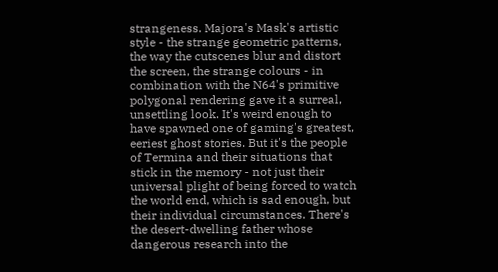strangeness. Majora's Mask's artistic style - the strange geometric patterns, the way the cutscenes blur and distort the screen, the strange colours - in combination with the N64's primitive polygonal rendering gave it a surreal, unsettling look. It's weird enough to have spawned one of gaming's greatest, eeriest ghost stories. But it's the people of Termina and their situations that stick in the memory - not just their universal plight of being forced to watch the world end, which is sad enough, but their individual circumstances. There's the desert-dwelling father whose dangerous research into the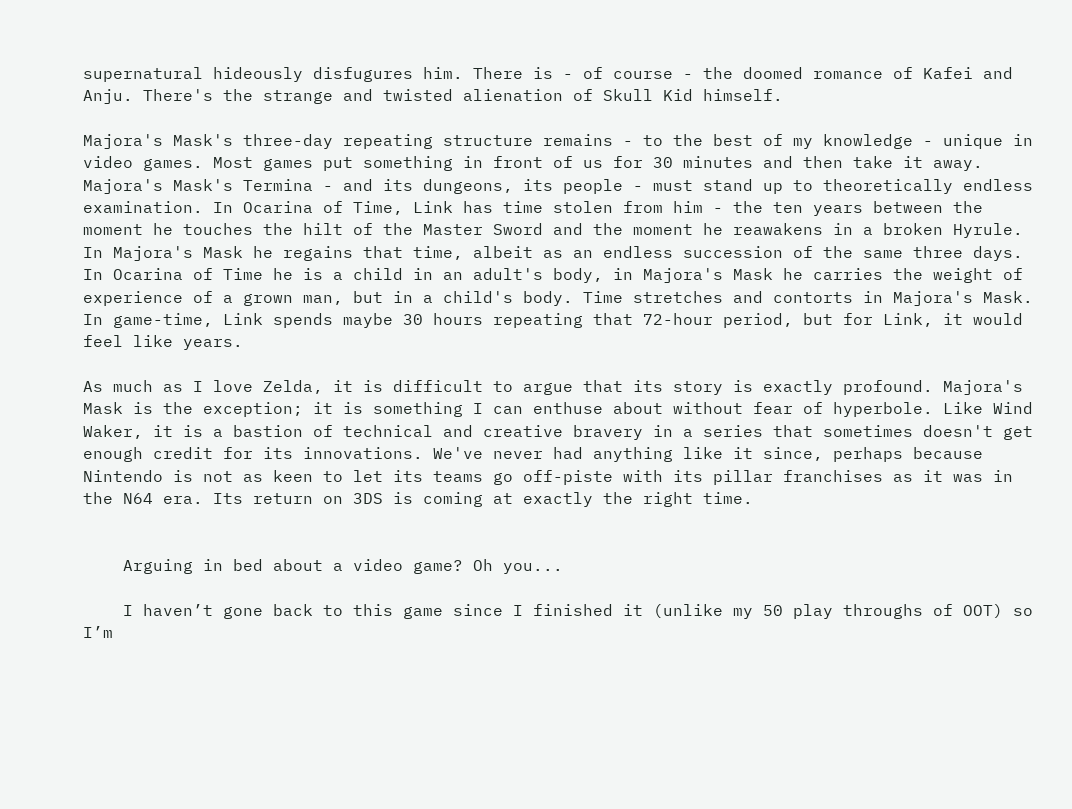supernatural hideously disfugures him. There is - of course - the doomed romance of Kafei and Anju. There's the strange and twisted alienation of Skull Kid himself.

Majora's Mask's three-day repeating structure remains - to the best of my knowledge - unique in video games. Most games put something in front of us for 30 minutes and then take it away. Majora's Mask's Termina - and its dungeons, its people - must stand up to theoretically endless examination. In Ocarina of Time, Link has time stolen from him - the ten years between the moment he touches the hilt of the Master Sword and the moment he reawakens in a broken Hyrule. In Majora's Mask he regains that time, albeit as an endless succession of the same three days. In Ocarina of Time he is a child in an adult's body, in Majora's Mask he carries the weight of experience of a grown man, but in a child's body. Time stretches and contorts in Majora's Mask. In game-time, Link spends maybe 30 hours repeating that 72-hour period, but for Link, it would feel like years.

As much as I love Zelda, it is difficult to argue that its story is exactly profound. Majora's Mask is the exception; it is something I can enthuse about without fear of hyperbole. Like Wind Waker, it is a bastion of technical and creative bravery in a series that sometimes doesn't get enough credit for its innovations. We've never had anything like it since, perhaps because Nintendo is not as keen to let its teams go off-piste with its pillar franchises as it was in the N64 era. Its return on 3DS is coming at exactly the right time.


    Arguing in bed about a video game? Oh you...

    I haven’t gone back to this game since I finished it (unlike my 50 play throughs of OOT) so I’m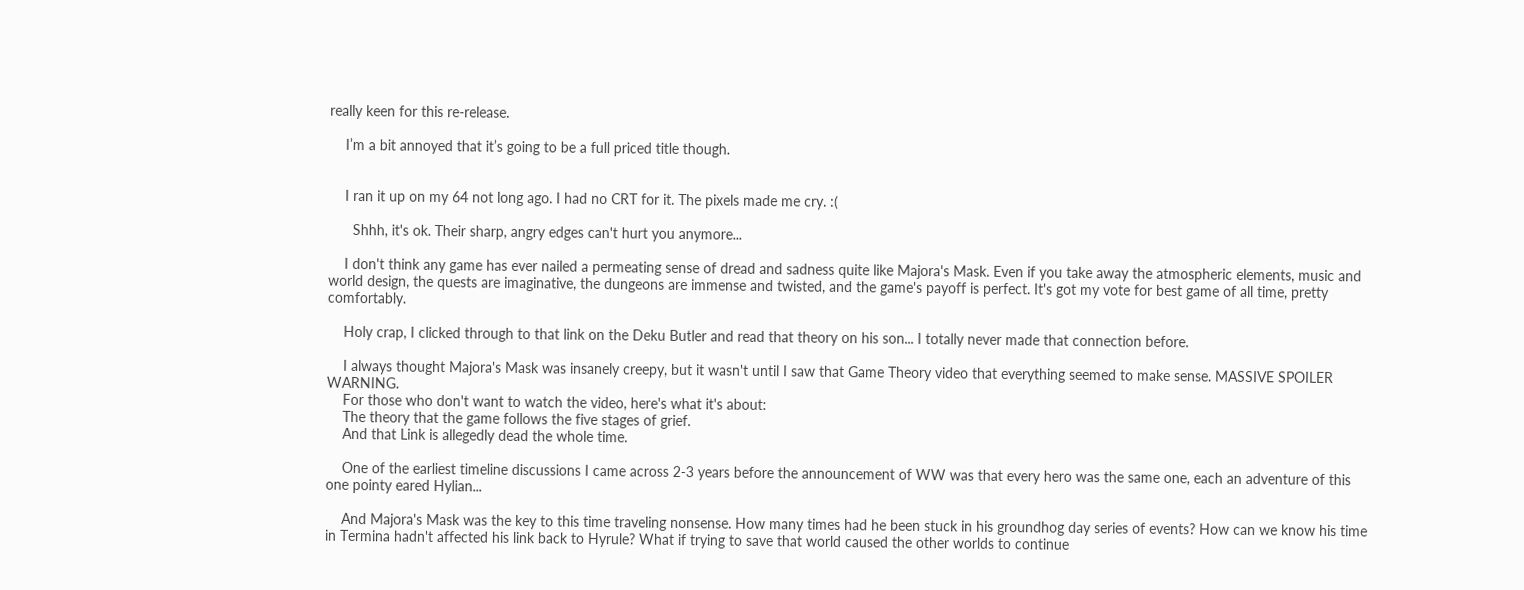really keen for this re-release.

    I’m a bit annoyed that it’s going to be a full priced title though.


    I ran it up on my 64 not long ago. I had no CRT for it. The pixels made me cry. :(

      Shhh, it's ok. Their sharp, angry edges can't hurt you anymore...

    I don't think any game has ever nailed a permeating sense of dread and sadness quite like Majora's Mask. Even if you take away the atmospheric elements, music and world design, the quests are imaginative, the dungeons are immense and twisted, and the game's payoff is perfect. It's got my vote for best game of all time, pretty comfortably.

    Holy crap, I clicked through to that link on the Deku Butler and read that theory on his son... I totally never made that connection before.

    I always thought Majora's Mask was insanely creepy, but it wasn't until I saw that Game Theory video that everything seemed to make sense. MASSIVE SPOILER WARNING.
    For those who don't want to watch the video, here's what it's about:
    The theory that the game follows the five stages of grief.
    And that Link is allegedly dead the whole time.

    One of the earliest timeline discussions I came across 2-3 years before the announcement of WW was that every hero was the same one, each an adventure of this one pointy eared Hylian...

    And Majora's Mask was the key to this time traveling nonsense. How many times had he been stuck in his groundhog day series of events? How can we know his time in Termina hadn't affected his link back to Hyrule? What if trying to save that world caused the other worlds to continue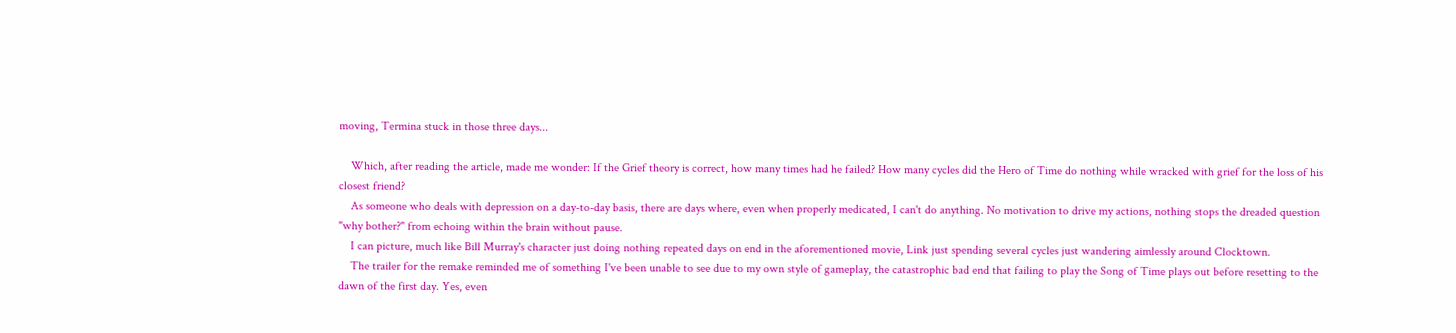moving, Termina stuck in those three days...

    Which, after reading the article, made me wonder: If the Grief theory is correct, how many times had he failed? How many cycles did the Hero of Time do nothing while wracked with grief for the loss of his closest friend?
    As someone who deals with depression on a day-to-day basis, there are days where, even when properly medicated, I can't do anything. No motivation to drive my actions, nothing stops the dreaded question "why bother?" from echoing within the brain without pause.
    I can picture, much like Bill Murray's character just doing nothing repeated days on end in the aforementioned movie, Link just spending several cycles just wandering aimlessly around Clocktown.
    The trailer for the remake reminded me of something I've been unable to see due to my own style of gameplay, the catastrophic bad end that failing to play the Song of Time plays out before resetting to the dawn of the first day. Yes, even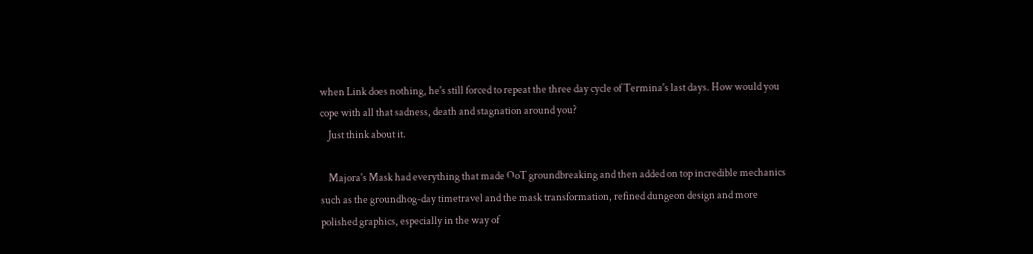when Link does nothing, he's still forced to repeat the three day cycle of Termina's last days. How would you cope with all that sadness, death and stagnation around you?
    Just think about it.

    Majora's Mask had everything that made OoT groundbreaking and then added on top incredible mechanics such as the groundhog-day timetravel and the mask transformation, refined dungeon design and more polished graphics, especially in the way of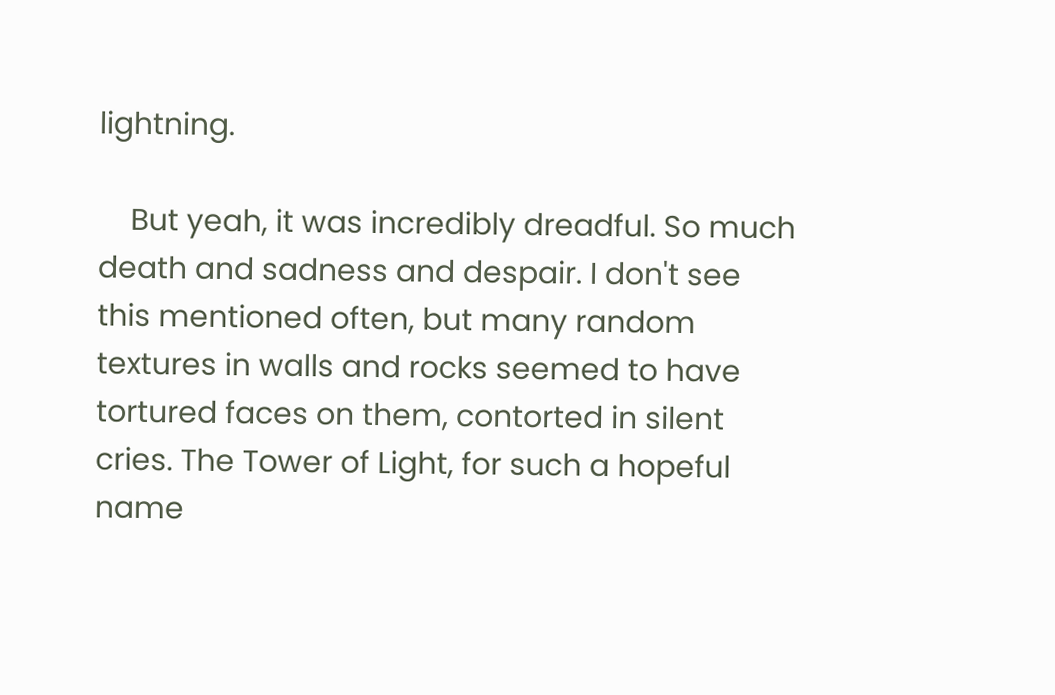lightning.

    But yeah, it was incredibly dreadful. So much death and sadness and despair. I don't see this mentioned often, but many random textures in walls and rocks seemed to have tortured faces on them, contorted in silent cries. The Tower of Light, for such a hopeful name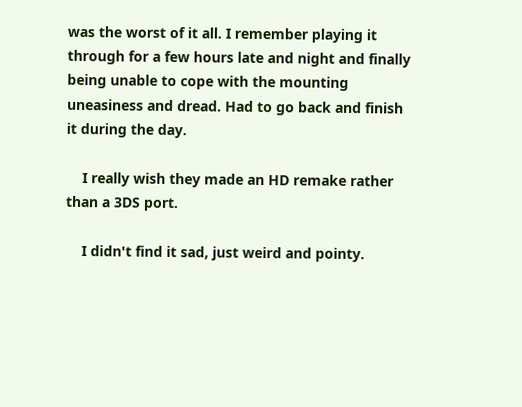was the worst of it all. I remember playing it through for a few hours late and night and finally being unable to cope with the mounting uneasiness and dread. Had to go back and finish it during the day.

    I really wish they made an HD remake rather than a 3DS port.

    I didn't find it sad, just weird and pointy.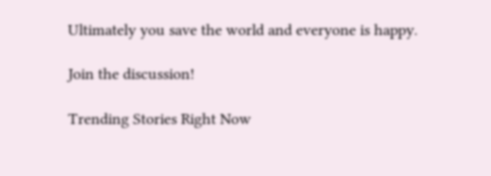Ultimately you save the world and everyone is happy.

Join the discussion!

Trending Stories Right Now